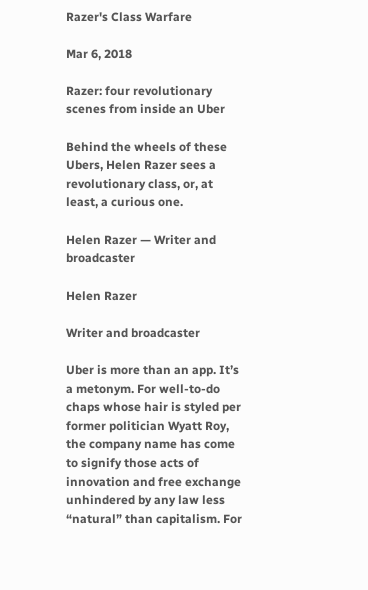Razer's Class Warfare

Mar 6, 2018

Razer: four revolutionary scenes from inside an Uber

Behind the wheels of these Ubers, Helen Razer sees a revolutionary class, or, at least, a curious one.

Helen Razer — Writer and broadcaster

Helen Razer

Writer and broadcaster

Uber is more than an app. It’s a metonym. For well-to-do chaps whose hair is styled per former politician Wyatt Roy, the company name has come to signify those acts of innovation and free exchange unhindered by any law less “natural” than capitalism. For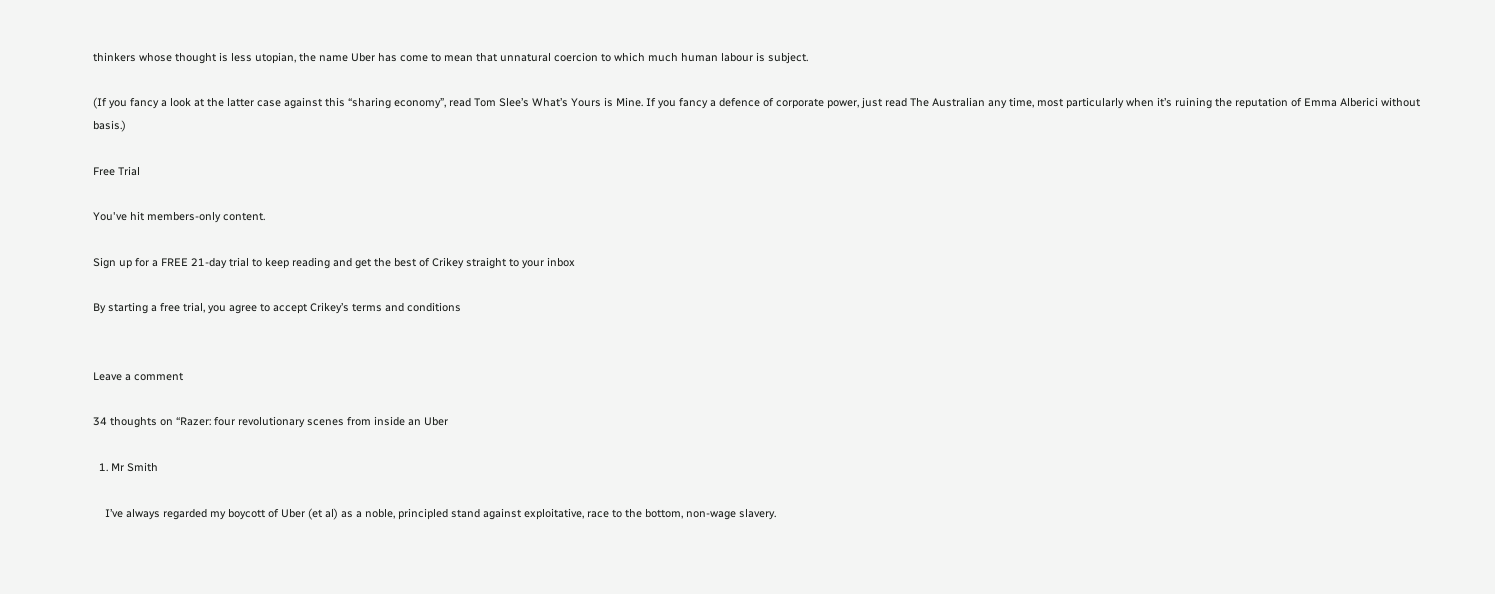thinkers whose thought is less utopian, the name Uber has come to mean that unnatural coercion to which much human labour is subject.

(If you fancy a look at the latter case against this “sharing economy”, read Tom Slee’s What’s Yours is Mine. If you fancy a defence of corporate power, just read The Australian any time, most particularly when it’s ruining the reputation of Emma Alberici without basis.)

Free Trial

You've hit members-only content.

Sign up for a FREE 21-day trial to keep reading and get the best of Crikey straight to your inbox

By starting a free trial, you agree to accept Crikey’s terms and conditions


Leave a comment

34 thoughts on “Razer: four revolutionary scenes from inside an Uber

  1. Mr Smith

    I’ve always regarded my boycott of Uber (et al) as a noble, principled stand against exploitative, race to the bottom, non-wage slavery.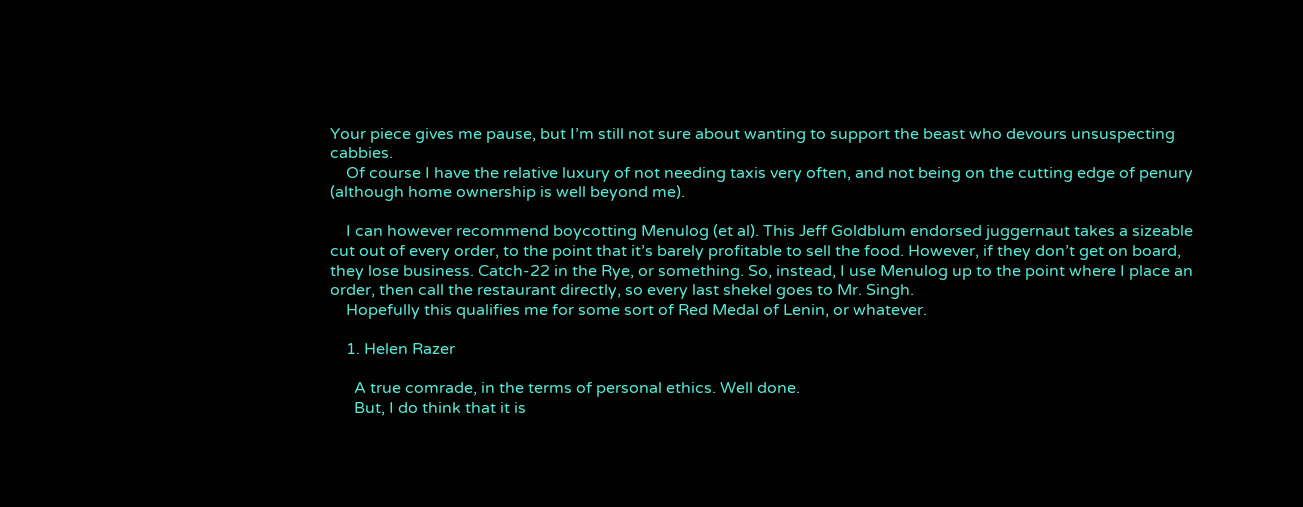Your piece gives me pause, but I’m still not sure about wanting to support the beast who devours unsuspecting cabbies.
    Of course I have the relative luxury of not needing taxis very often, and not being on the cutting edge of penury (although home ownership is well beyond me).

    I can however recommend boycotting Menulog (et al). This Jeff Goldblum endorsed juggernaut takes a sizeable cut out of every order, to the point that it’s barely profitable to sell the food. However, if they don’t get on board, they lose business. Catch-22 in the Rye, or something. So, instead, I use Menulog up to the point where I place an order, then call the restaurant directly, so every last shekel goes to Mr. Singh.
    Hopefully this qualifies me for some sort of Red Medal of Lenin, or whatever.

    1. Helen Razer

      A true comrade, in the terms of personal ethics. Well done.
      But, I do think that it is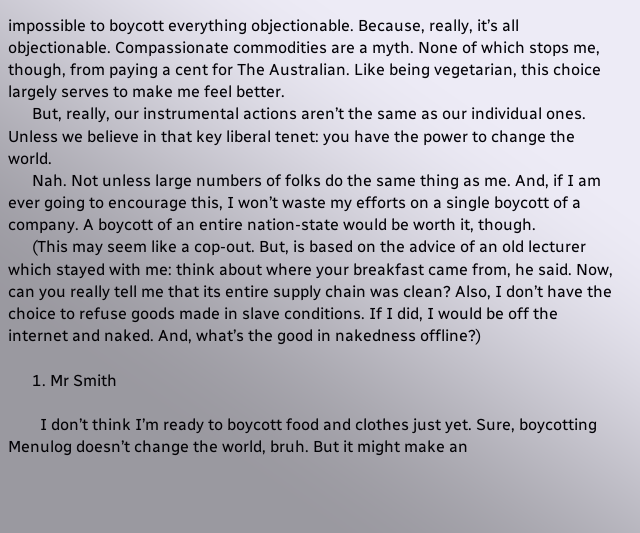impossible to boycott everything objectionable. Because, really, it’s all objectionable. Compassionate commodities are a myth. None of which stops me, though, from paying a cent for The Australian. Like being vegetarian, this choice largely serves to make me feel better.
      But, really, our instrumental actions aren’t the same as our individual ones. Unless we believe in that key liberal tenet: you have the power to change the world.
      Nah. Not unless large numbers of folks do the same thing as me. And, if I am ever going to encourage this, I won’t waste my efforts on a single boycott of a company. A boycott of an entire nation-state would be worth it, though.
      (This may seem like a cop-out. But, is based on the advice of an old lecturer which stayed with me: think about where your breakfast came from, he said. Now, can you really tell me that its entire supply chain was clean? Also, I don’t have the choice to refuse goods made in slave conditions. If I did, I would be off the internet and naked. And, what’s the good in nakedness offline?)

      1. Mr Smith

        I don’t think I’m ready to boycott food and clothes just yet. Sure, boycotting Menulog doesn’t change the world, bruh. But it might make an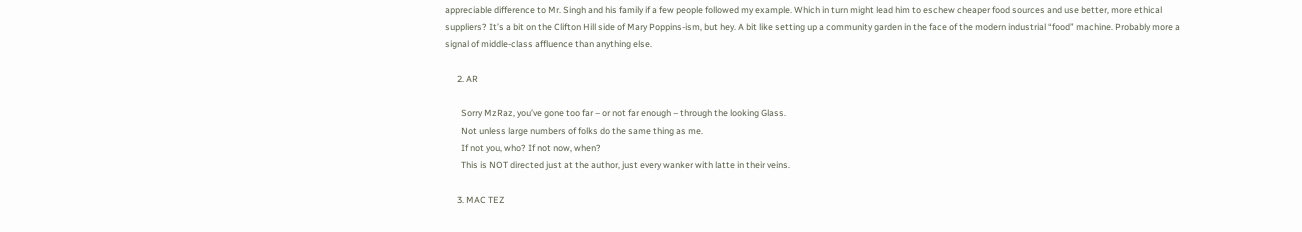appreciable difference to Mr. Singh and his family if a few people followed my example. Which in turn might lead him to eschew cheaper food sources and use better, more ethical suppliers? It’s a bit on the Clifton Hill side of Mary Poppins-ism, but hey. A bit like setting up a community garden in the face of the modern industrial “food” machine. Probably more a signal of middle-class affluence than anything else.

      2. AR

        Sorry MzRaz, you’ve gone too far – or not far enough – through the looking Glass.
        Not unless large numbers of folks do the same thing as me.
        If not you, who? If not now, when?
        This is NOT directed just at the author, just every wanker with latte in their veins.

      3. MAC TEZ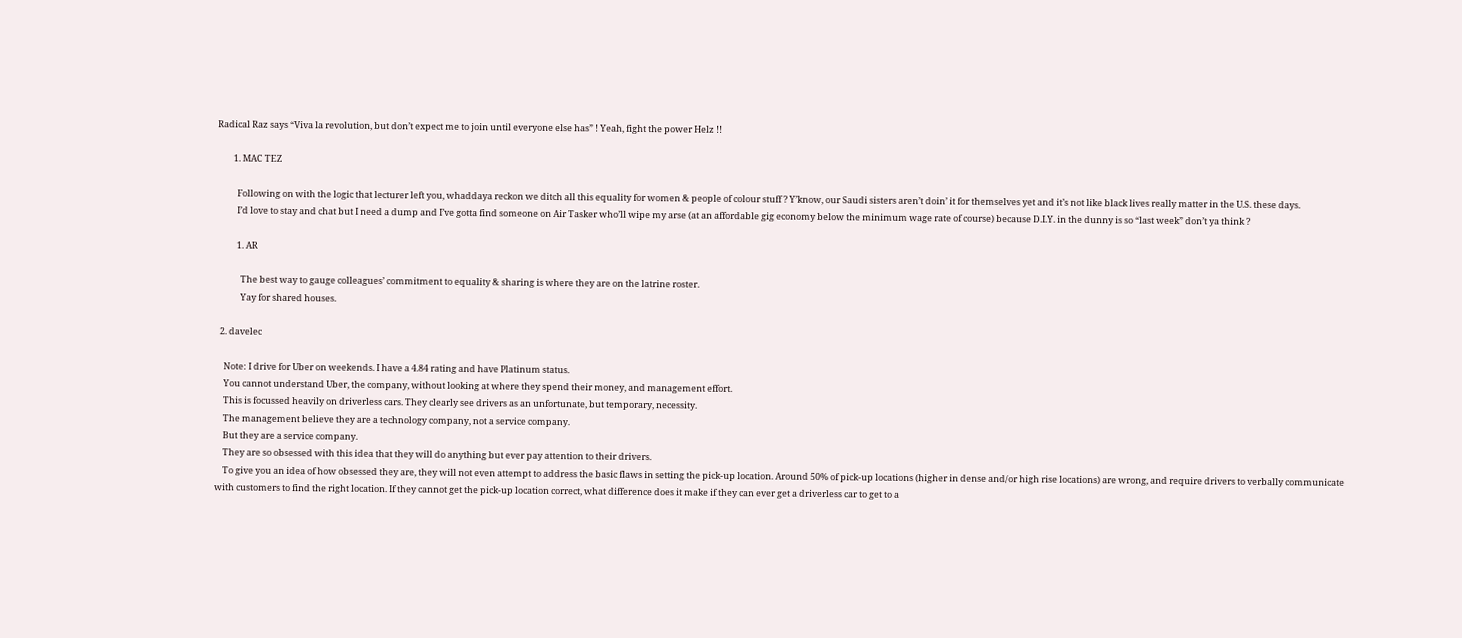Radical Raz says “Viva la revolution, but don’t expect me to join until everyone else has” ! Yeah, fight the power Helz !!

        1. MAC TEZ

          Following on with the logic that lecturer left you, whaddaya reckon we ditch all this equality for women & people of colour stuff ? Y’know, our Saudi sisters aren’t doin’ it for themselves yet and it’s not like black lives really matter in the U.S. these days.
          I’d love to stay and chat but I need a dump and I’ve gotta find someone on Air Tasker who’ll wipe my arse (at an affordable gig economy below the minimum wage rate of course) because D.I.Y. in the dunny is so “last week” don’t ya think ?

          1. AR

            The best way to gauge colleagues’ commitment to equality & sharing is where they are on the latrine roster.
            Yay for shared houses.

  2. davelec

    Note: I drive for Uber on weekends. I have a 4.84 rating and have Platinum status.
    You cannot understand Uber, the company, without looking at where they spend their money, and management effort.
    This is focussed heavily on driverless cars. They clearly see drivers as an unfortunate, but temporary, necessity.
    The management believe they are a technology company, not a service company.
    But they are a service company.
    They are so obsessed with this idea that they will do anything but ever pay attention to their drivers.
    To give you an idea of how obsessed they are, they will not even attempt to address the basic flaws in setting the pick-up location. Around 50% of pick-up locations (higher in dense and/or high rise locations) are wrong, and require drivers to verbally communicate with customers to find the right location. If they cannot get the pick-up location correct, what difference does it make if they can ever get a driverless car to get to a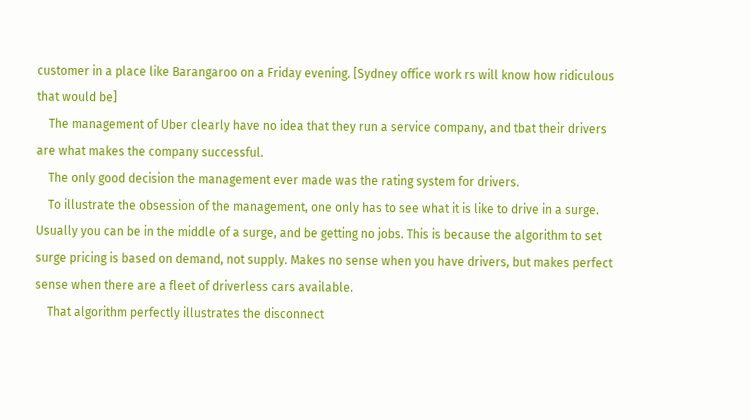customer in a place like Barangaroo on a Friday evening. [Sydney office work rs will know how ridiculous that would be]
    The management of Uber clearly have no idea that they run a service company, and tbat their drivers are what makes the company successful.
    The only good decision the management ever made was the rating system for drivers.
    To illustrate the obsession of the management, one only has to see what it is like to drive in a surge. Usually you can be in the middle of a surge, and be getting no jobs. This is because the algorithm to set surge pricing is based on demand, not supply. Makes no sense when you have drivers, but makes perfect sense when there are a fleet of driverless cars available.
    That algorithm perfectly illustrates the disconnect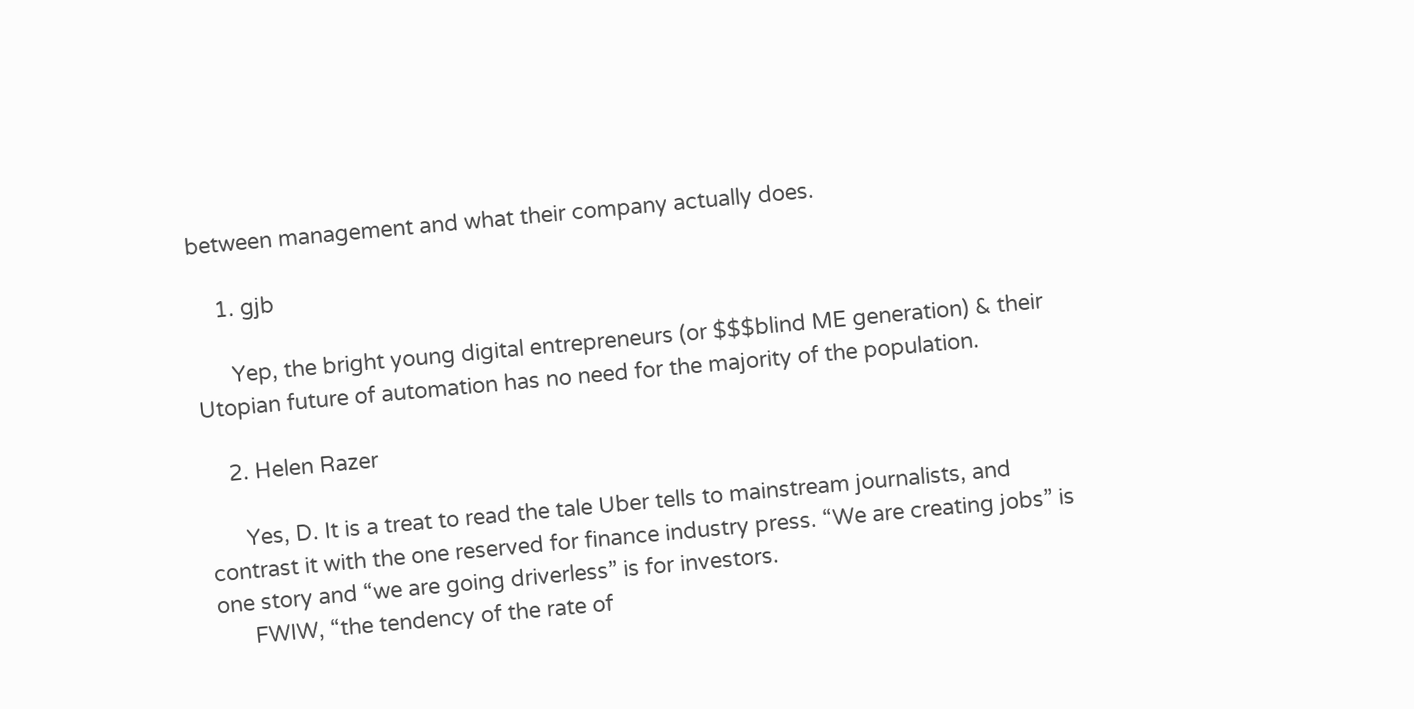between management and what their company actually does.

    1. gjb

      Yep, the bright young digital entrepreneurs (or $$$blind ME generation) & their Utopian future of automation has no need for the majority of the population.

    2. Helen Razer

      Yes, D. It is a treat to read the tale Uber tells to mainstream journalists, and contrast it with the one reserved for finance industry press. “We are creating jobs” is one story and “we are going driverless” is for investors.
      FWIW, “the tendency of the rate of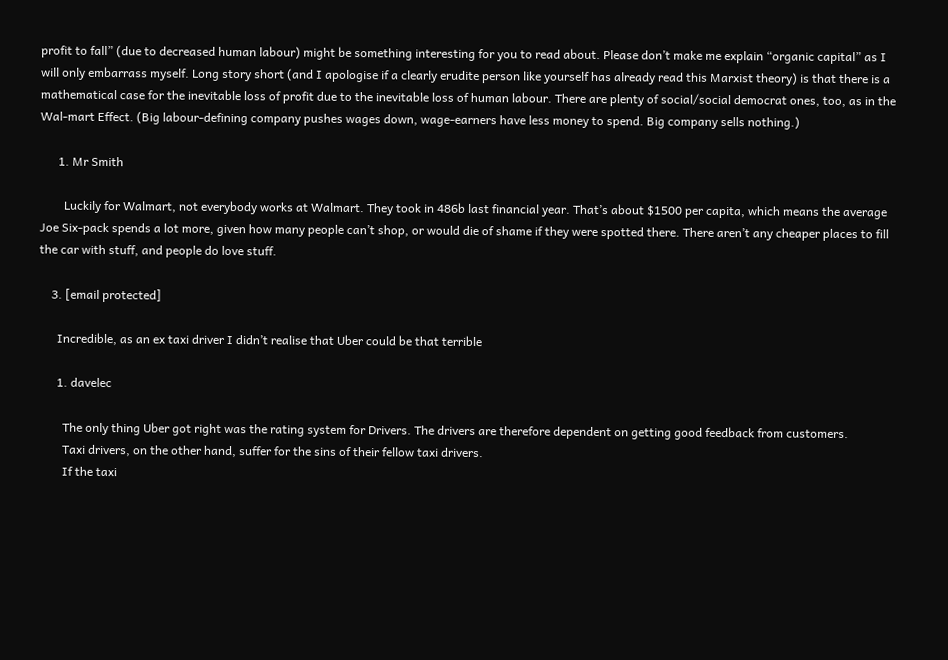profit to fall” (due to decreased human labour) might be something interesting for you to read about. Please don’t make me explain “organic capital” as I will only embarrass myself. Long story short (and I apologise if a clearly erudite person like yourself has already read this Marxist theory) is that there is a mathematical case for the inevitable loss of profit due to the inevitable loss of human labour. There are plenty of social/social democrat ones, too, as in the Wal-mart Effect. (Big labour-defining company pushes wages down, wage-earners have less money to spend. Big company sells nothing.)

      1. Mr Smith

        Luckily for Walmart, not everybody works at Walmart. They took in 486b last financial year. That’s about $1500 per capita, which means the average Joe Six-pack spends a lot more, given how many people can’t shop, or would die of shame if they were spotted there. There aren’t any cheaper places to fill the car with stuff, and people do love stuff.

    3. [email protected]

      Incredible, as an ex taxi driver I didn’t realise that Uber could be that terrible

      1. davelec

        The only thing Uber got right was the rating system for Drivers. The drivers are therefore dependent on getting good feedback from customers.
        Taxi drivers, on the other hand, suffer for the sins of their fellow taxi drivers.
        If the taxi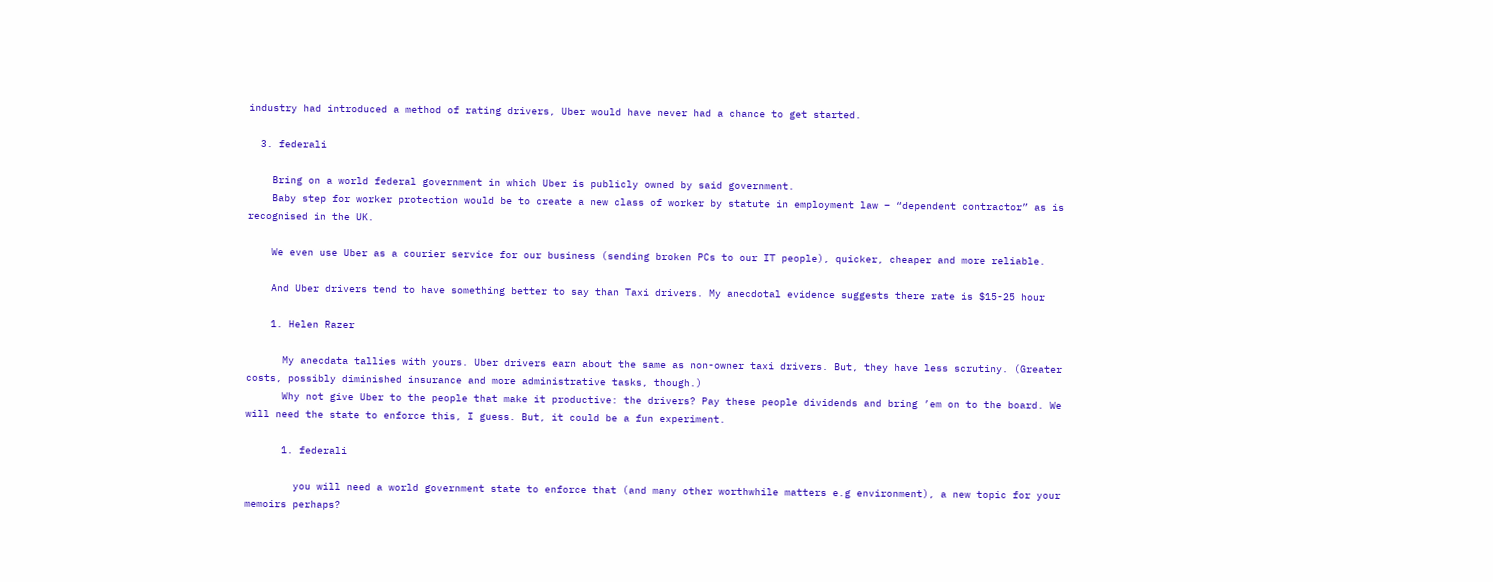industry had introduced a method of rating drivers, Uber would have never had a chance to get started.

  3. federali

    Bring on a world federal government in which Uber is publicly owned by said government.
    Baby step for worker protection would be to create a new class of worker by statute in employment law – “dependent contractor” as is recognised in the UK.

    We even use Uber as a courier service for our business (sending broken PCs to our IT people), quicker, cheaper and more reliable.

    And Uber drivers tend to have something better to say than Taxi drivers. My anecdotal evidence suggests there rate is $15-25 hour

    1. Helen Razer

      My anecdata tallies with yours. Uber drivers earn about the same as non-owner taxi drivers. But, they have less scrutiny. (Greater costs, possibly diminished insurance and more administrative tasks, though.)
      Why not give Uber to the people that make it productive: the drivers? Pay these people dividends and bring ’em on to the board. We will need the state to enforce this, I guess. But, it could be a fun experiment.

      1. federali

        you will need a world government state to enforce that (and many other worthwhile matters e.g environment), a new topic for your memoirs perhaps?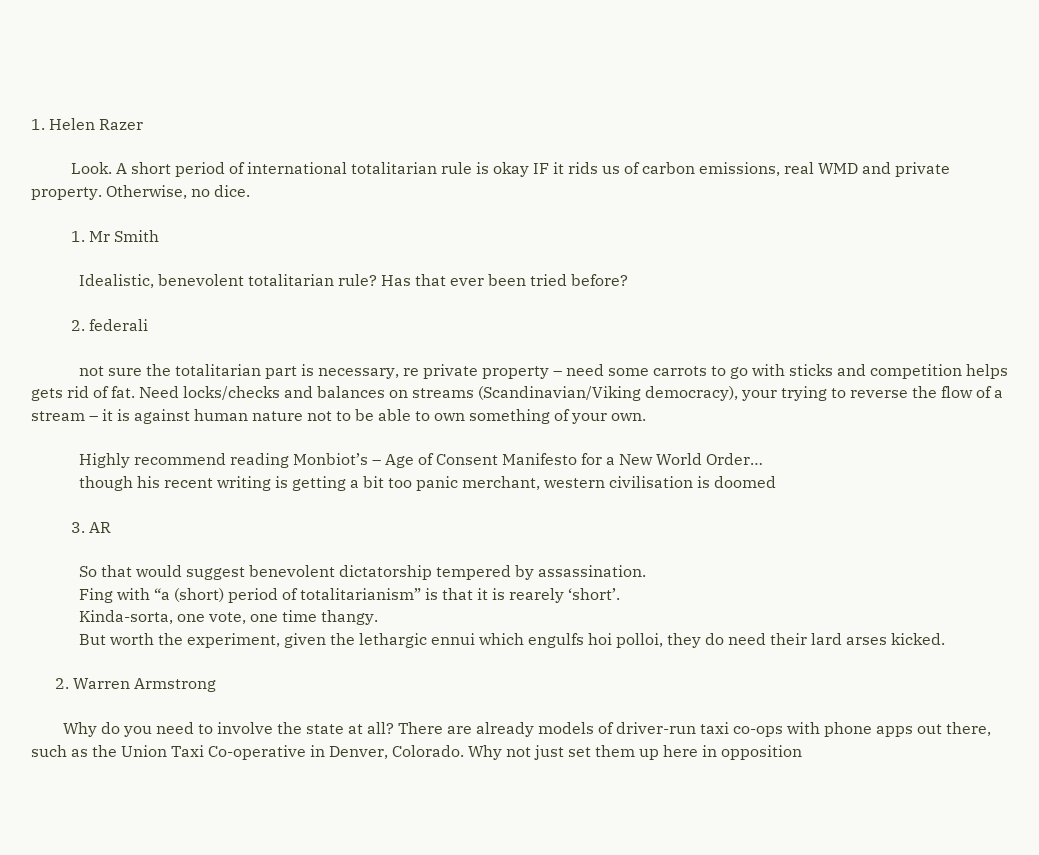1. Helen Razer

          Look. A short period of international totalitarian rule is okay IF it rids us of carbon emissions, real WMD and private property. Otherwise, no dice.

          1. Mr Smith

            Idealistic, benevolent totalitarian rule? Has that ever been tried before?

          2. federali

            not sure the totalitarian part is necessary, re private property – need some carrots to go with sticks and competition helps gets rid of fat. Need locks/checks and balances on streams (Scandinavian/Viking democracy), your trying to reverse the flow of a stream – it is against human nature not to be able to own something of your own.

            Highly recommend reading Monbiot’s – Age of Consent Manifesto for a New World Order…
            though his recent writing is getting a bit too panic merchant, western civilisation is doomed

          3. AR

            So that would suggest benevolent dictatorship tempered by assassination.
            Fing with “a (short) period of totalitarianism” is that it is rearely ‘short’.
            Kinda-sorta, one vote, one time thangy.
            But worth the experiment, given the lethargic ennui which engulfs hoi polloi, they do need their lard arses kicked.

      2. Warren Armstrong

        Why do you need to involve the state at all? There are already models of driver-run taxi co-ops with phone apps out there, such as the Union Taxi Co-operative in Denver, Colorado. Why not just set them up here in opposition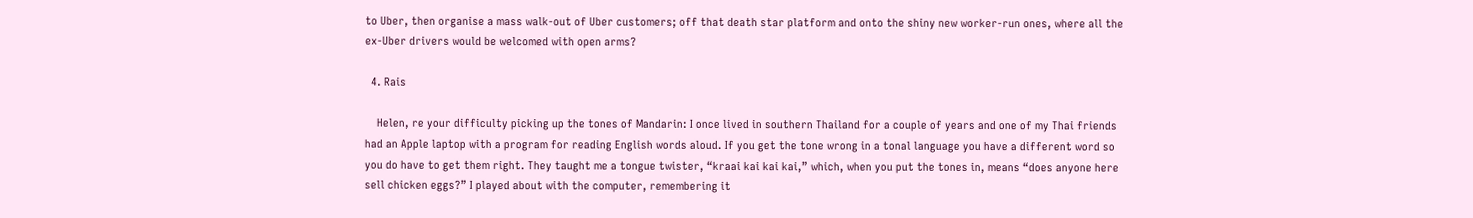to Uber, then organise a mass walk-out of Uber customers; off that death star platform and onto the shiny new worker-run ones, where all the ex-Uber drivers would be welcomed with open arms?

  4. Rais

    Helen, re your difficulty picking up the tones of Mandarin: I once lived in southern Thailand for a couple of years and one of my Thai friends had an Apple laptop with a program for reading English words aloud. If you get the tone wrong in a tonal language you have a different word so you do have to get them right. They taught me a tongue twister, “kraai kai kai kai,” which, when you put the tones in, means “does anyone here sell chicken eggs?” I played about with the computer, remembering it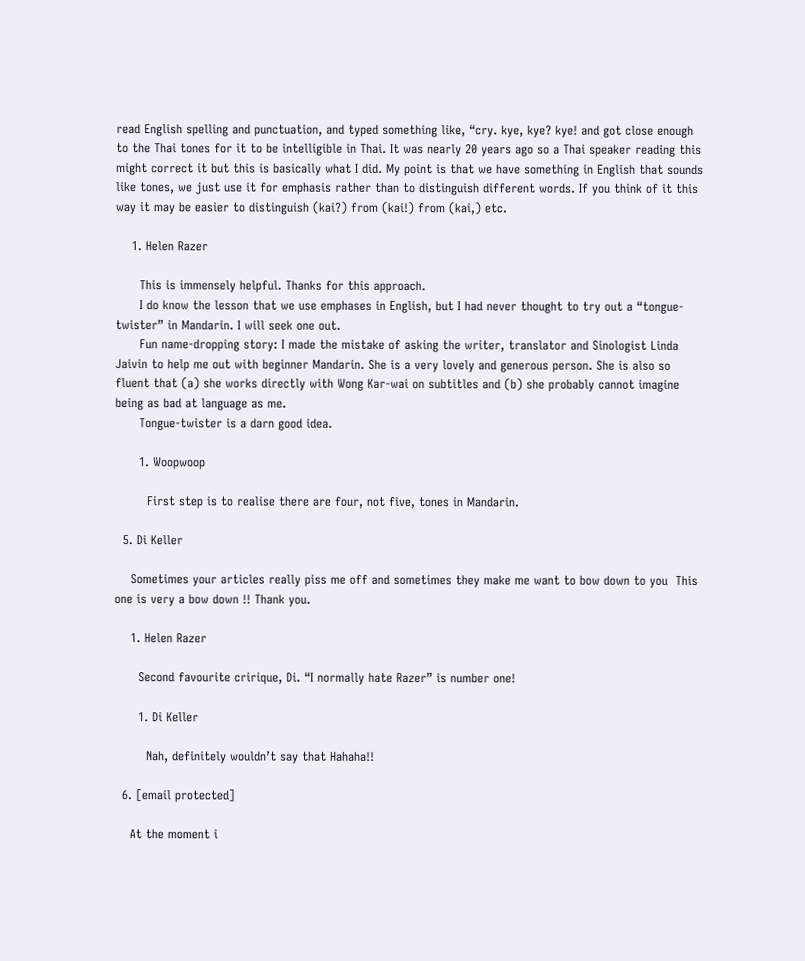read English spelling and punctuation, and typed something like, “cry. kye, kye? kye! and got close enough to the Thai tones for it to be intelligible in Thai. It was nearly 20 years ago so a Thai speaker reading this might correct it but this is basically what I did. My point is that we have something in English that sounds like tones, we just use it for emphasis rather than to distinguish different words. If you think of it this way it may be easier to distinguish (kai?) from (kai!) from (kai,) etc.

    1. Helen Razer

      This is immensely helpful. Thanks for this approach.
      I do know the lesson that we use emphases in English, but I had never thought to try out a “tongue-twister” in Mandarin. I will seek one out.
      Fun name-dropping story: I made the mistake of asking the writer, translator and Sinologist Linda Jaivin to help me out with beginner Mandarin. She is a very lovely and generous person. She is also so fluent that (a) she works directly with Wong Kar-wai on subtitles and (b) she probably cannot imagine being as bad at language as me.
      Tongue-twister is a darn good idea.

      1. Woopwoop

        First step is to realise there are four, not five, tones in Mandarin.

  5. Di Keller

    Sometimes your articles really piss me off and sometimes they make me want to bow down to you  This one is very a bow down !! Thank you.

    1. Helen Razer

      Second favourite cririque, Di. “I normally hate Razer” is number one!

      1. Di Keller

        Nah, definitely wouldn’t say that Hahaha!!

  6. [email protected]

    At the moment i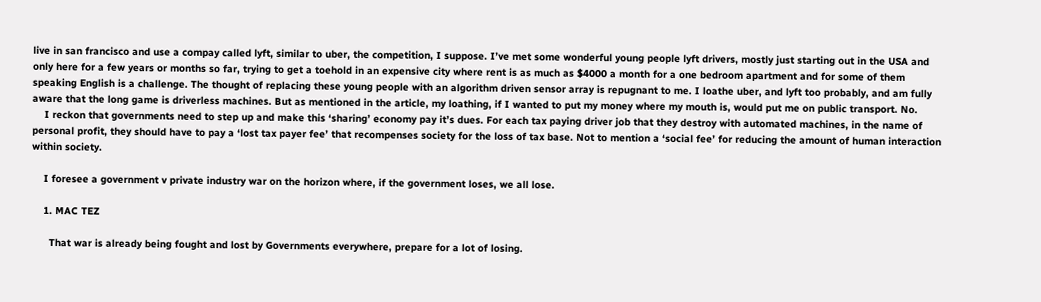live in san francisco and use a compay called lyft, similar to uber, the competition, I suppose. I’ve met some wonderful young people lyft drivers, mostly just starting out in the USA and only here for a few years or months so far, trying to get a toehold in an expensive city where rent is as much as $4000 a month for a one bedroom apartment and for some of them speaking English is a challenge. The thought of replacing these young people with an algorithm driven sensor array is repugnant to me. I loathe uber, and lyft too probably, and am fully aware that the long game is driverless machines. But as mentioned in the article, my loathing, if I wanted to put my money where my mouth is, would put me on public transport. No.
    I reckon that governments need to step up and make this ‘sharing’ economy pay it’s dues. For each tax paying driver job that they destroy with automated machines, in the name of personal profit, they should have to pay a ‘lost tax payer fee’ that recompenses society for the loss of tax base. Not to mention a ‘social fee’ for reducing the amount of human interaction within society.

    I foresee a government v private industry war on the horizon where, if the government loses, we all lose.

    1. MAC TEZ

      That war is already being fought and lost by Governments everywhere, prepare for a lot of losing.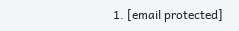1. [email protected]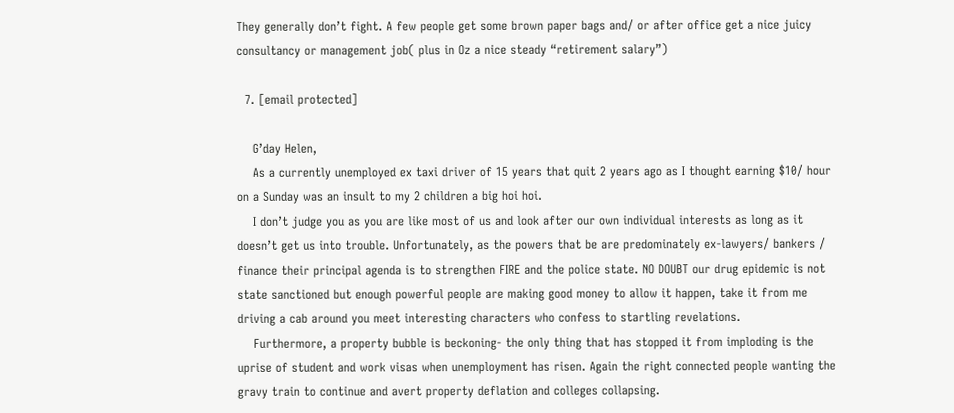They generally don’t fight. A few people get some brown paper bags and/ or after office get a nice juicy consultancy or management job( plus in Oz a nice steady “retirement salary”)

  7. [email protected]

    G’day Helen,
    As a currently unemployed ex taxi driver of 15 years that quit 2 years ago as I thought earning $10/ hour on a Sunday was an insult to my 2 children a big hoi hoi.
    I don’t judge you as you are like most of us and look after our own individual interests as long as it doesn’t get us into trouble. Unfortunately, as the powers that be are predominately ex-lawyers/ bankers / finance their principal agenda is to strengthen FIRE and the police state. NO DOUBT our drug epidemic is not state sanctioned but enough powerful people are making good money to allow it happen, take it from me driving a cab around you meet interesting characters who confess to startling revelations.
    Furthermore, a property bubble is beckoning- the only thing that has stopped it from imploding is the uprise of student and work visas when unemployment has risen. Again the right connected people wanting the gravy train to continue and avert property deflation and colleges collapsing.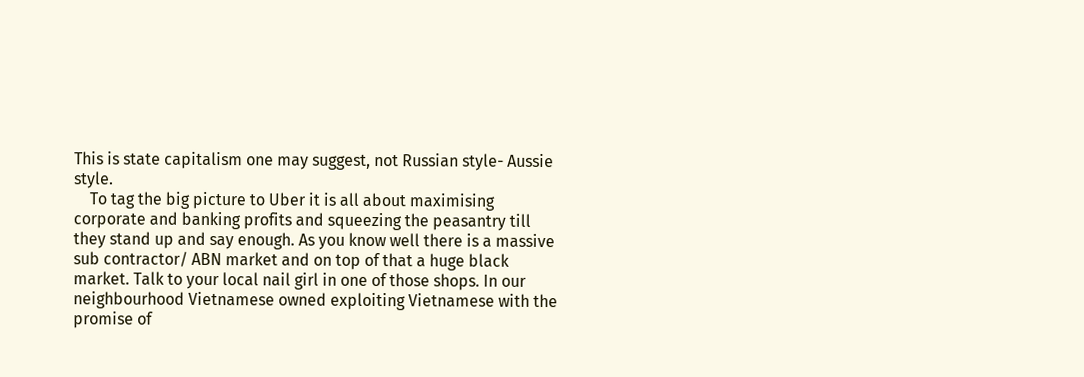This is state capitalism one may suggest, not Russian style- Aussie style.
    To tag the big picture to Uber it is all about maximising corporate and banking profits and squeezing the peasantry till they stand up and say enough. As you know well there is a massive sub contractor/ ABN market and on top of that a huge black market. Talk to your local nail girl in one of those shops. In our neighbourhood Vietnamese owned exploiting Vietnamese with the promise of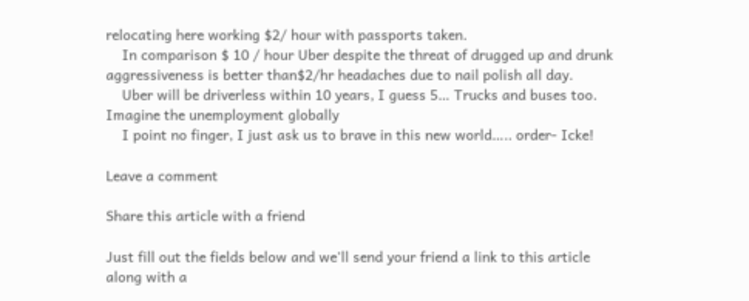relocating here working $2/ hour with passports taken.
    In comparison $ 10 / hour Uber despite the threat of drugged up and drunk aggressiveness is better than$2/hr headaches due to nail polish all day.
    Uber will be driverless within 10 years, I guess 5… Trucks and buses too. Imagine the unemployment globally
    I point no finger, I just ask us to brave in this new world….. order- Icke!

Leave a comment

Share this article with a friend

Just fill out the fields below and we'll send your friend a link to this article along with a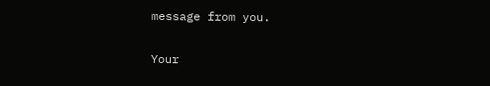message from you.

Your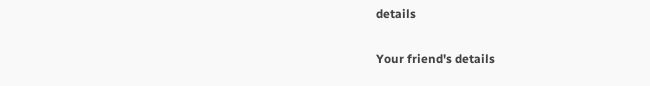details

Your friend's details